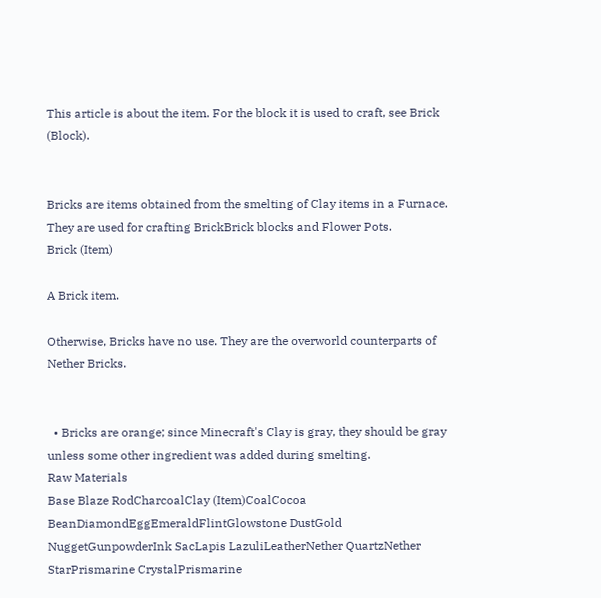This article is about the item. For the block it is used to craft, see Brick (Block).


Bricks are items obtained from the smelting of Clay items in a Furnace. They are used for crafting BrickBrick blocks and Flower Pots.
Brick (Item)

A Brick item.

Otherwise, Bricks have no use. They are the overworld counterparts of Nether Bricks.


  • Bricks are orange; since Minecraft's Clay is gray, they should be gray unless some other ingredient was added during smelting.
Raw Materials
Base Blaze RodCharcoalClay (Item)CoalCocoa BeanDiamondEggEmeraldFlintGlowstone DustGold NuggetGunpowderInk SacLapis LazuliLeatherNether QuartzNether StarPrismarine CrystalPrismarine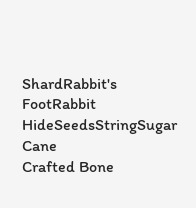ShardRabbit's FootRabbit HideSeedsStringSugar Cane
Crafted Bone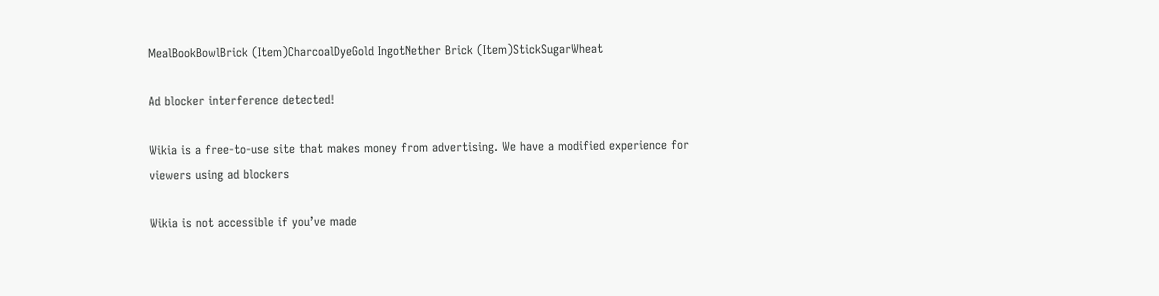MealBookBowlBrick (Item)CharcoalDyeGold IngotNether Brick (Item)StickSugarWheat

Ad blocker interference detected!

Wikia is a free-to-use site that makes money from advertising. We have a modified experience for viewers using ad blockers

Wikia is not accessible if you’ve made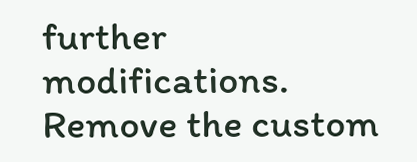further modifications. Remove the custom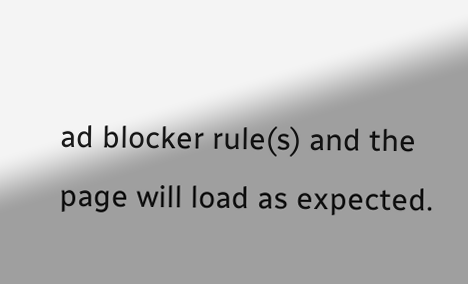ad blocker rule(s) and the page will load as expected.